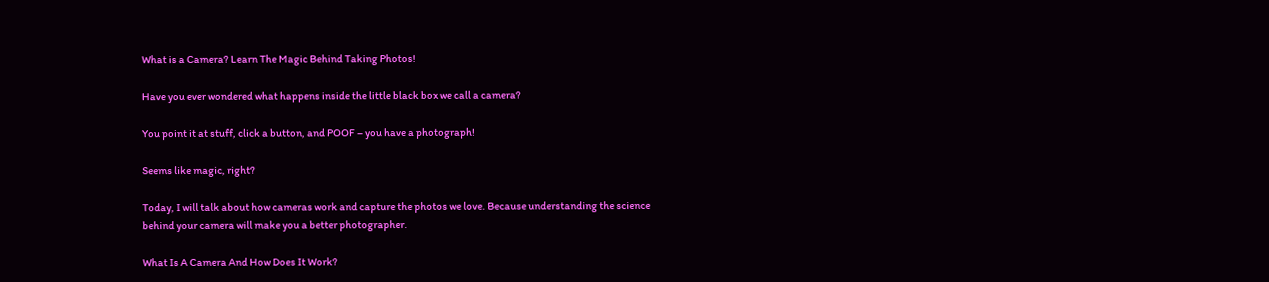What is a Camera? Learn The Magic Behind Taking Photos!

Have you ever wondered what happens inside the little black box we call a camera?

You point it at stuff, click a button, and POOF – you have a photograph!

Seems like magic, right?

Today, I will talk about how cameras work and capture the photos we love. Because understanding the science behind your camera will make you a better photographer.

What Is A Camera And How Does It Work?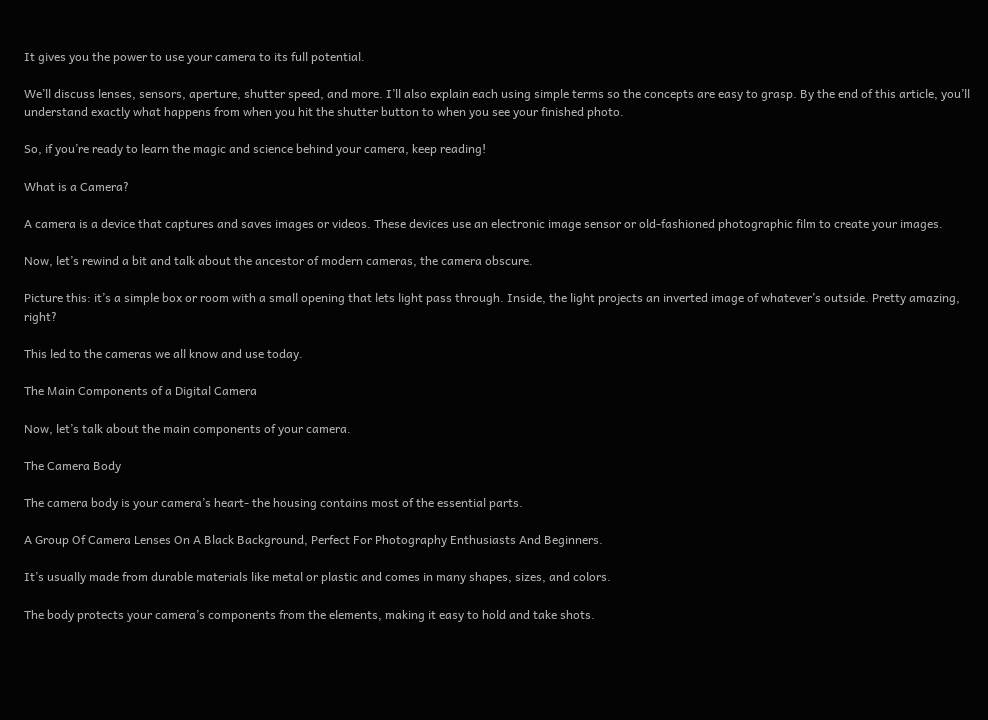It gives you the power to use your camera to its full potential.

We’ll discuss lenses, sensors, aperture, shutter speed, and more. I’ll also explain each using simple terms so the concepts are easy to grasp. By the end of this article, you’ll understand exactly what happens from when you hit the shutter button to when you see your finished photo.

So, if you’re ready to learn the magic and science behind your camera, keep reading!

What is a Camera?

A camera is a device that captures and saves images or videos. These devices use an electronic image sensor or old-fashioned photographic film to create your images.

Now, let’s rewind a bit and talk about the ancestor of modern cameras, the camera obscure.

Picture this: it’s a simple box or room with a small opening that lets light pass through. Inside, the light projects an inverted image of whatever’s outside. Pretty amazing, right?

This led to the cameras we all know and use today.

The Main Components of a Digital Camera

Now, let’s talk about the main components of your camera.

The Camera Body

The camera body is your camera’s heart- the housing contains most of the essential parts.

A Group Of Camera Lenses On A Black Background, Perfect For Photography Enthusiasts And Beginners.

It’s usually made from durable materials like metal or plastic and comes in many shapes, sizes, and colors.

The body protects your camera’s components from the elements, making it easy to hold and take shots.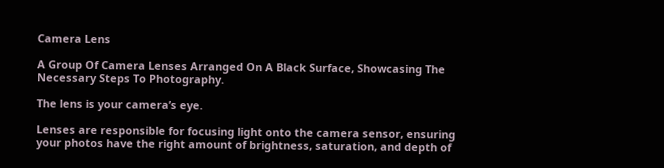Camera Lens

A Group Of Camera Lenses Arranged On A Black Surface, Showcasing The Necessary Steps To Photography.

The lens is your camera’s eye.

Lenses are responsible for focusing light onto the camera sensor, ensuring your photos have the right amount of brightness, saturation, and depth of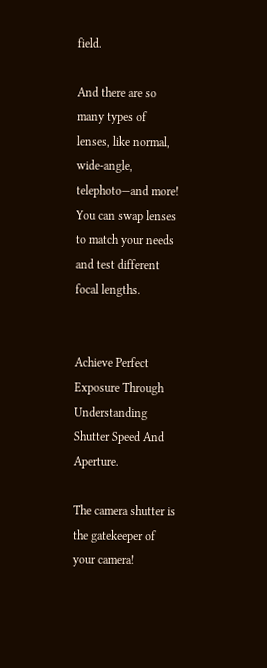field.

And there are so many types of lenses, like normal, wide-angle, telephoto—and more! You can swap lenses to match your needs and test different focal lengths.


Achieve Perfect Exposure Through Understanding Shutter Speed And Aperture.

The camera shutter is the gatekeeper of your camera!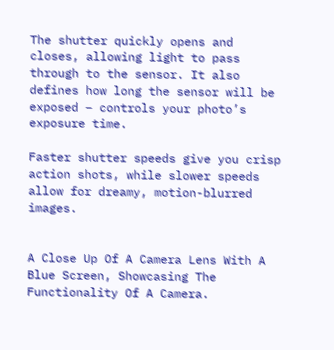The shutter quickly opens and closes, allowing light to pass through to the sensor. It also defines how long the sensor will be exposed – controls your photo’s exposure time.

Faster shutter speeds give you crisp action shots, while slower speeds allow for dreamy, motion-blurred images.


A Close Up Of A Camera Lens With A Blue Screen, Showcasing The Functionality Of A Camera.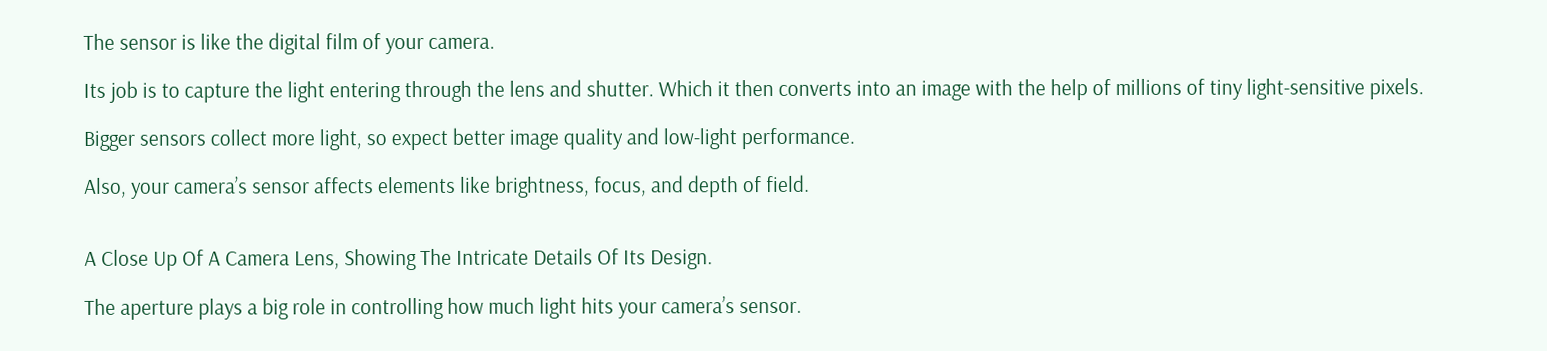The sensor is like the digital film of your camera.

Its job is to capture the light entering through the lens and shutter. Which it then converts into an image with the help of millions of tiny light-sensitive pixels.

Bigger sensors collect more light, so expect better image quality and low-light performance.

Also, your camera’s sensor affects elements like brightness, focus, and depth of field.


A Close Up Of A Camera Lens, Showing The Intricate Details Of Its Design.

The aperture plays a big role in controlling how much light hits your camera’s sensor.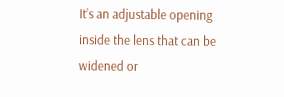It’s an adjustable opening inside the lens that can be widened or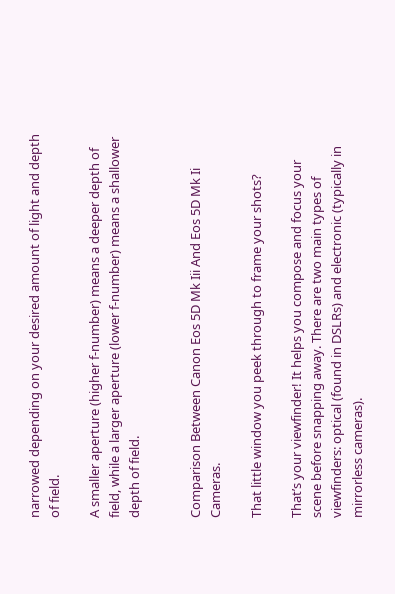narrowed depending on your desired amount of light and depth of field.

A smaller aperture (higher f-number) means a deeper depth of field, while a larger aperture (lower f-number) means a shallower depth of field.


Comparison Between Canon Eos 5D Mk Iii And Eos 5D Mk Ii Cameras.

That little window you peek through to frame your shots?

That’s your viewfinder! It helps you compose and focus your scene before snapping away. There are two main types of viewfinders: optical (found in DSLRs) and electronic (typically in mirrorless cameras).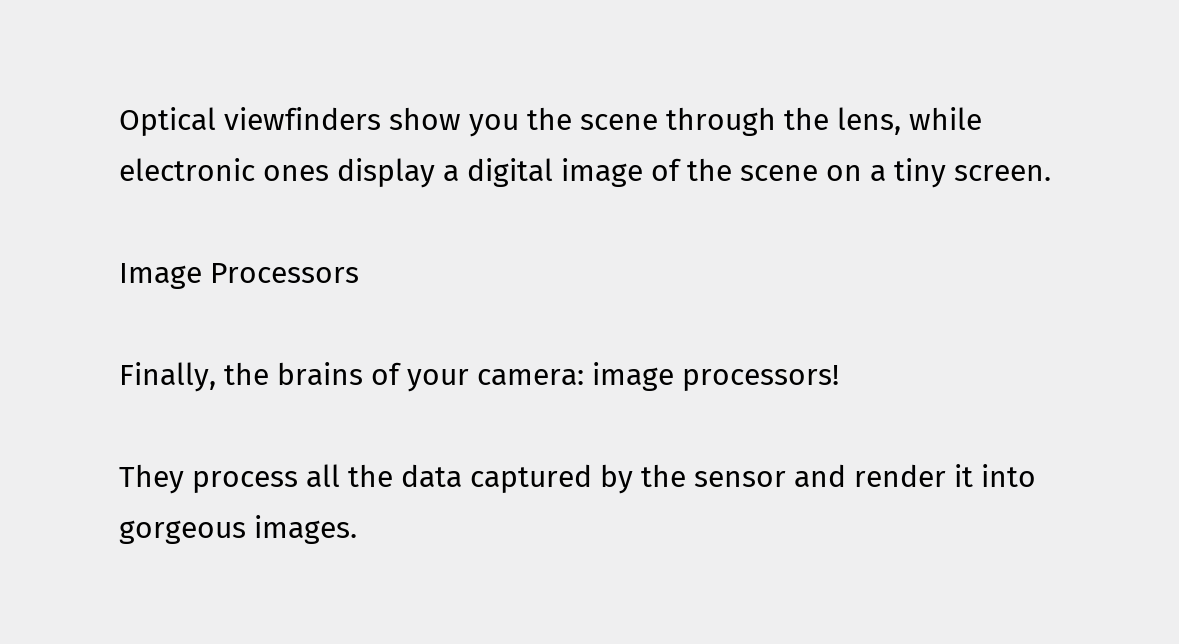Optical viewfinders show you the scene through the lens, while electronic ones display a digital image of the scene on a tiny screen.

Image Processors

Finally, the brains of your camera: image processors!

They process all the data captured by the sensor and render it into gorgeous images.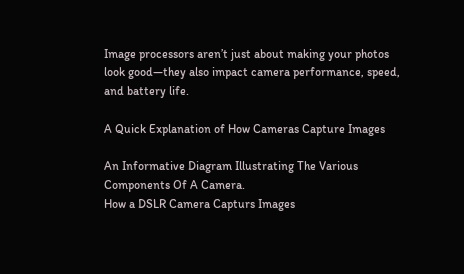Image processors aren’t just about making your photos look good—they also impact camera performance, speed, and battery life.

A Quick Explanation of How Cameras Capture Images

An Informative Diagram Illustrating The Various Components Of A Camera.
How a DSLR Camera Capturs Images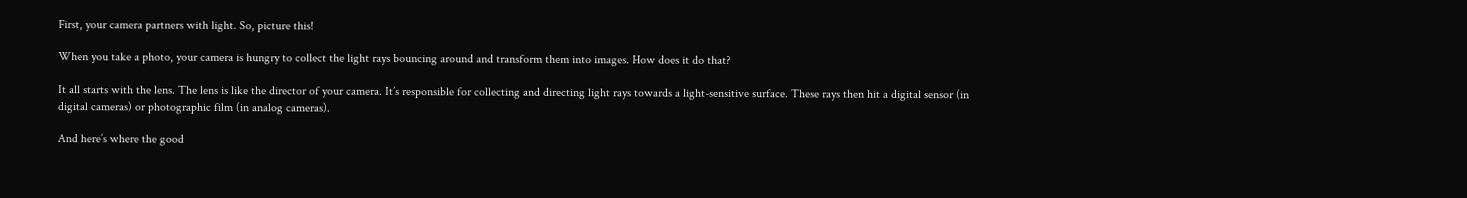First, your camera partners with light. So, picture this!

When you take a photo, your camera is hungry to collect the light rays bouncing around and transform them into images. How does it do that?

It all starts with the lens. The lens is like the director of your camera. It’s responsible for collecting and directing light rays towards a light-sensitive surface. These rays then hit a digital sensor (in digital cameras) or photographic film (in analog cameras).

And here’s where the good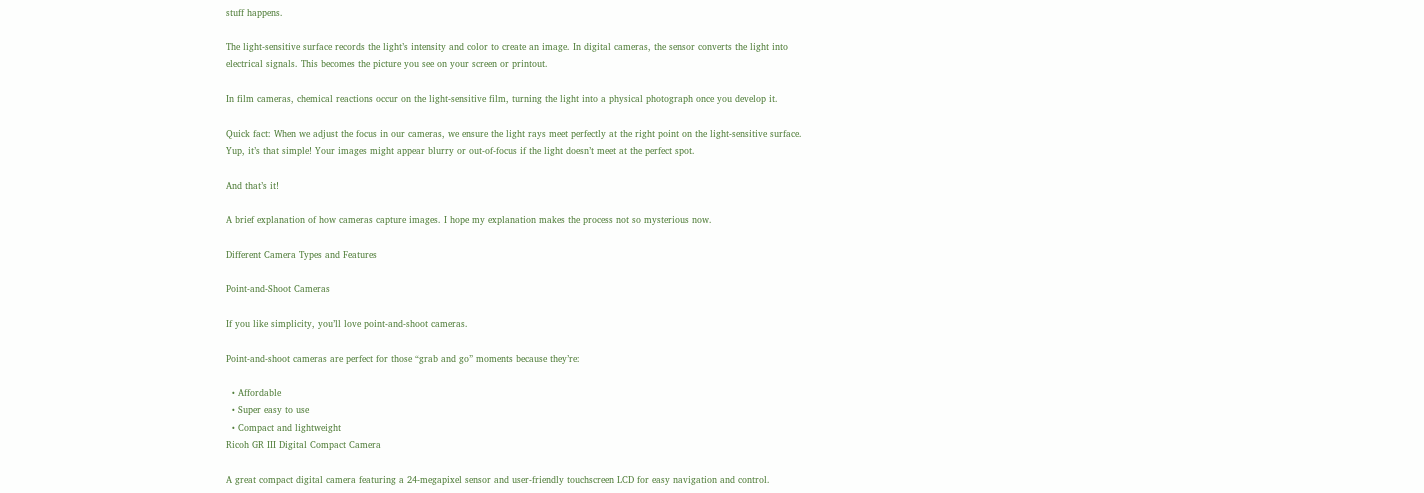stuff happens.

The light-sensitive surface records the light’s intensity and color to create an image. In digital cameras, the sensor converts the light into electrical signals. This becomes the picture you see on your screen or printout.

In film cameras, chemical reactions occur on the light-sensitive film, turning the light into a physical photograph once you develop it.

Quick fact: When we adjust the focus in our cameras, we ensure the light rays meet perfectly at the right point on the light-sensitive surface. Yup, it’s that simple! Your images might appear blurry or out-of-focus if the light doesn’t meet at the perfect spot.

And that’s it!

A brief explanation of how cameras capture images. I hope my explanation makes the process not so mysterious now.

Different Camera Types and Features

Point-and-Shoot Cameras

If you like simplicity, you’ll love point-and-shoot cameras.

Point-and-shoot cameras are perfect for those “grab and go” moments because they’re:

  • Affordable
  • Super easy to use
  • Compact and lightweight
Ricoh GR III Digital Compact Camera

A great compact digital camera featuring a 24-megapixel sensor and user-friendly touchscreen LCD for easy navigation and control.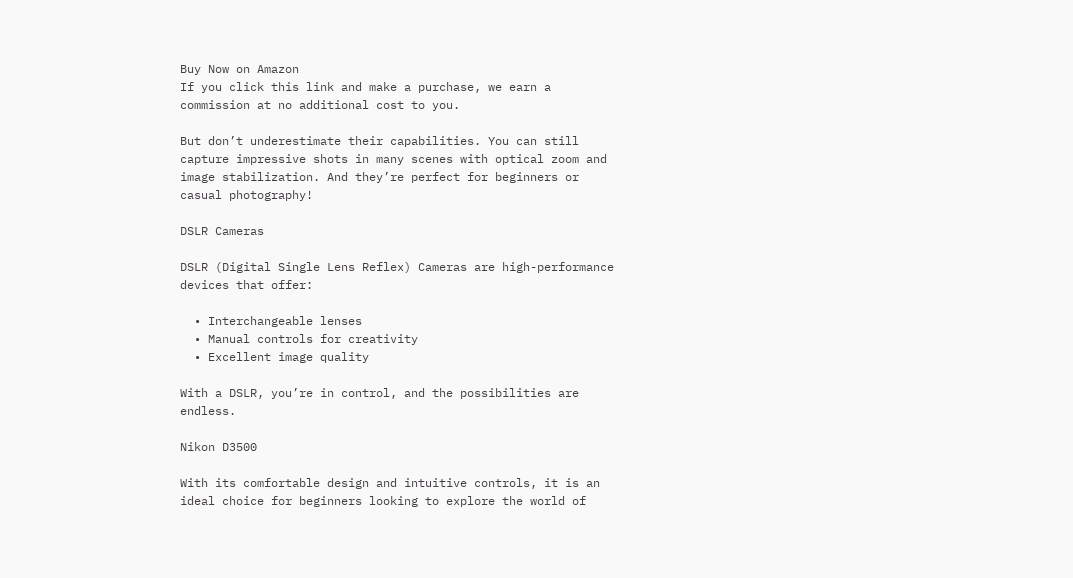Buy Now on Amazon
If you click this link and make a purchase, we earn a commission at no additional cost to you.

But don’t underestimate their capabilities. You can still capture impressive shots in many scenes with optical zoom and image stabilization. And they’re perfect for beginners or casual photography!

DSLR Cameras

DSLR (Digital Single Lens Reflex) Cameras are high-performance devices that offer:

  • Interchangeable lenses
  • Manual controls for creativity
  • Excellent image quality

With a DSLR, you’re in control, and the possibilities are endless.

Nikon D3500

With its comfortable design and intuitive controls, it is an ideal choice for beginners looking to explore the world of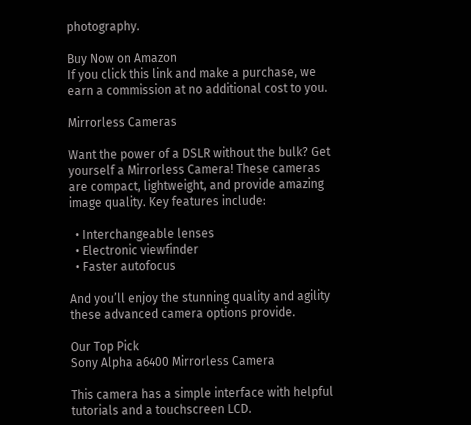photography.

Buy Now on Amazon
If you click this link and make a purchase, we earn a commission at no additional cost to you.

Mirrorless Cameras

Want the power of a DSLR without the bulk? Get yourself a Mirrorless Camera! These cameras are compact, lightweight, and provide amazing image quality. Key features include:

  • Interchangeable lenses
  • Electronic viewfinder
  • Faster autofocus

And you’ll enjoy the stunning quality and agility these advanced camera options provide.

Our Top Pick
Sony Alpha a6400 Mirrorless Camera

This camera has a simple interface with helpful tutorials and a touchscreen LCD.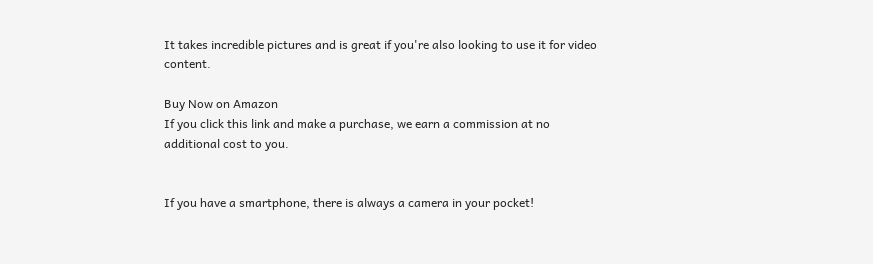It takes incredible pictures and is great if you're also looking to use it for video content.

Buy Now on Amazon
If you click this link and make a purchase, we earn a commission at no additional cost to you.


If you have a smartphone, there is always a camera in your pocket!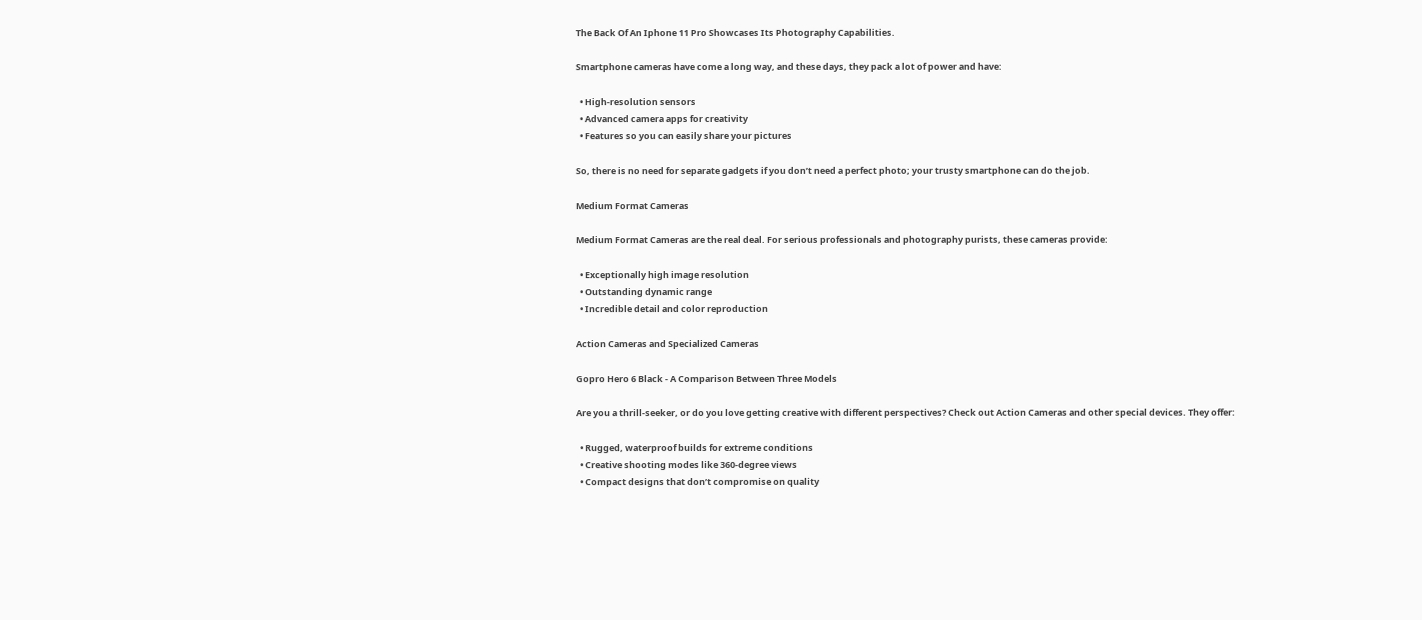The Back Of An Iphone 11 Pro Showcases Its Photography Capabilities.

Smartphone cameras have come a long way, and these days, they pack a lot of power and have:

  • High-resolution sensors
  • Advanced camera apps for creativity
  • Features so you can easily share your pictures

So, there is no need for separate gadgets if you don’t need a perfect photo; your trusty smartphone can do the job.

Medium Format Cameras

Medium Format Cameras are the real deal. For serious professionals and photography purists, these cameras provide:

  • Exceptionally high image resolution
  • Outstanding dynamic range
  • Incredible detail and color reproduction

Action Cameras and Specialized Cameras

Gopro Hero 6 Black - A Comparison Between Three Models

Are you a thrill-seeker, or do you love getting creative with different perspectives? Check out Action Cameras and other special devices. They offer:

  • Rugged, waterproof builds for extreme conditions
  • Creative shooting modes like 360-degree views
  • Compact designs that don’t compromise on quality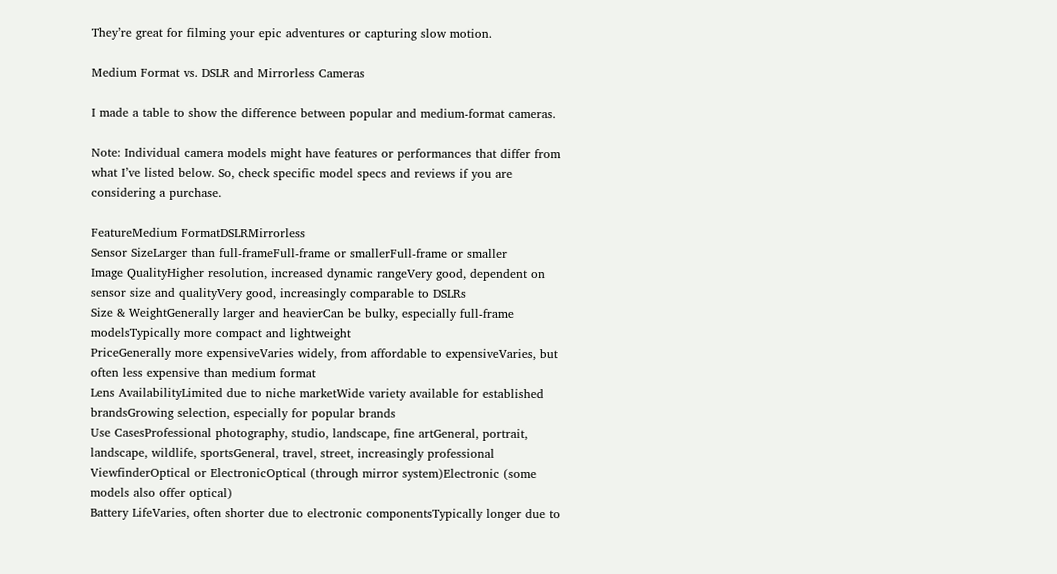They’re great for filming your epic adventures or capturing slow motion.

Medium Format vs. DSLR and Mirrorless Cameras

I made a table to show the difference between popular and medium-format cameras.

Note: Individual camera models might have features or performances that differ from what I’ve listed below. So, check specific model specs and reviews if you are considering a purchase.

FeatureMedium FormatDSLRMirrorless
Sensor SizeLarger than full-frameFull-frame or smallerFull-frame or smaller
Image QualityHigher resolution, increased dynamic rangeVery good, dependent on sensor size and qualityVery good, increasingly comparable to DSLRs
Size & WeightGenerally larger and heavierCan be bulky, especially full-frame modelsTypically more compact and lightweight
PriceGenerally more expensiveVaries widely, from affordable to expensiveVaries, but often less expensive than medium format
Lens AvailabilityLimited due to niche marketWide variety available for established brandsGrowing selection, especially for popular brands
Use CasesProfessional photography, studio, landscape, fine artGeneral, portrait, landscape, wildlife, sportsGeneral, travel, street, increasingly professional
ViewfinderOptical or ElectronicOptical (through mirror system)Electronic (some models also offer optical)
Battery LifeVaries, often shorter due to electronic componentsTypically longer due to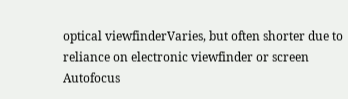optical viewfinderVaries, but often shorter due to reliance on electronic viewfinder or screen
Autofocus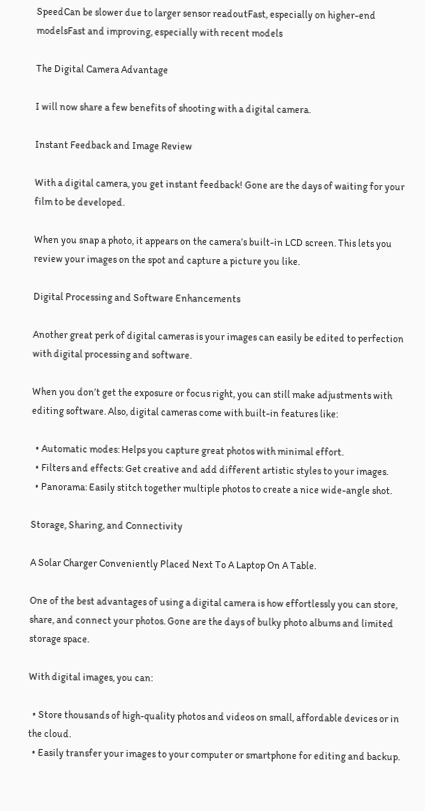SpeedCan be slower due to larger sensor readoutFast, especially on higher-end modelsFast and improving, especially with recent models

The Digital Camera Advantage

I will now share a few benefits of shooting with a digital camera.

Instant Feedback and Image Review

With a digital camera, you get instant feedback! Gone are the days of waiting for your film to be developed.

When you snap a photo, it appears on the camera’s built-in LCD screen. This lets you review your images on the spot and capture a picture you like.

Digital Processing and Software Enhancements

Another great perk of digital cameras is your images can easily be edited to perfection with digital processing and software.

When you don’t get the exposure or focus right, you can still make adjustments with editing software. Also, digital cameras come with built-in features like:

  • Automatic modes: Helps you capture great photos with minimal effort.
  • Filters and effects: Get creative and add different artistic styles to your images.
  • Panorama: Easily stitch together multiple photos to create a nice wide-angle shot.

Storage, Sharing, and Connectivity

A Solar Charger Conveniently Placed Next To A Laptop On A Table.

One of the best advantages of using a digital camera is how effortlessly you can store, share, and connect your photos. Gone are the days of bulky photo albums and limited storage space.

With digital images, you can:

  • Store thousands of high-quality photos and videos on small, affordable devices or in the cloud.
  • Easily transfer your images to your computer or smartphone for editing and backup.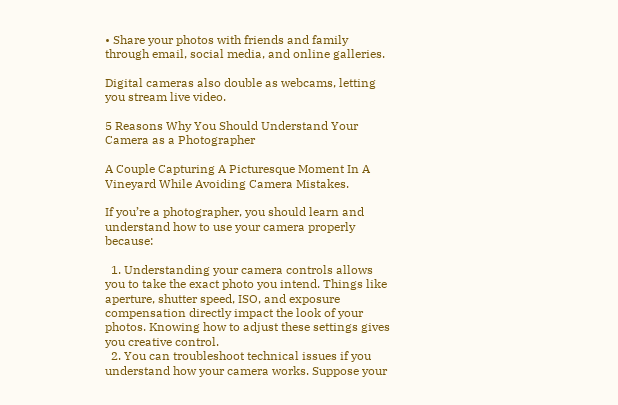• Share your photos with friends and family through email, social media, and online galleries.

Digital cameras also double as webcams, letting you stream live video.

5 Reasons Why You Should Understand Your Camera as a Photographer

A Couple Capturing A Picturesque Moment In A Vineyard While Avoiding Camera Mistakes.

If you’re a photographer, you should learn and understand how to use your camera properly because:

  1. Understanding your camera controls allows you to take the exact photo you intend. Things like aperture, shutter speed, ISO, and exposure compensation directly impact the look of your photos. Knowing how to adjust these settings gives you creative control.
  2. You can troubleshoot technical issues if you understand how your camera works. Suppose your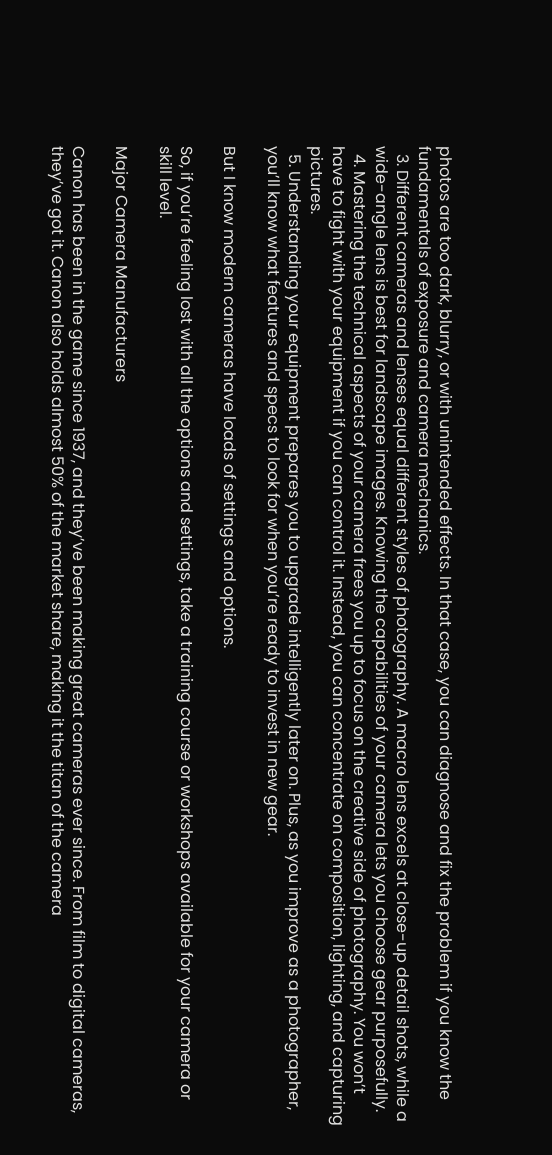photos are too dark, blurry, or with unintended effects. In that case, you can diagnose and fix the problem if you know the fundamentals of exposure and camera mechanics.
  3. Different cameras and lenses equal different styles of photography. A macro lens excels at close-up detail shots, while a wide-angle lens is best for landscape images. Knowing the capabilities of your camera lets you choose gear purposefully.
  4. Mastering the technical aspects of your camera frees you up to focus on the creative side of photography. You won’t have to fight with your equipment if you can control it. Instead, you can concentrate on composition, lighting, and capturing pictures.
  5. Understanding your equipment prepares you to upgrade intelligently later on. Plus, as you improve as a photographer, you’ll know what features and specs to look for when you’re ready to invest in new gear.

But I know modern cameras have loads of settings and options.

So, if you’re feeling lost with all the options and settings, take a training course or workshops available for your camera or skill level.

Major Camera Manufacturers

Canon has been in the game since 1937, and they’ve been making great cameras ever since. From film to digital cameras, they’ve got it. Canon also holds almost 50% of the market share, making it the titan of the camera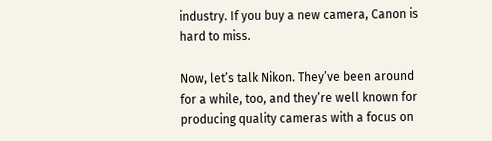industry. If you buy a new camera, Canon is hard to miss.

Now, let’s talk Nikon. They’ve been around for a while, too, and they’re well known for producing quality cameras with a focus on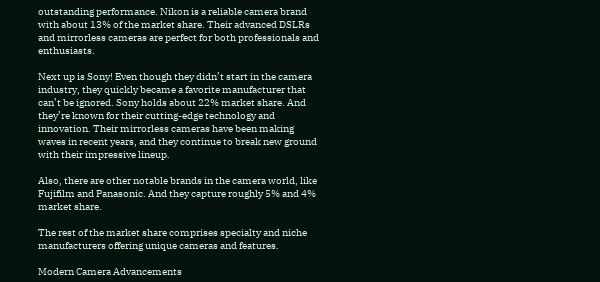outstanding performance. Nikon is a reliable camera brand with about 13% of the market share. Their advanced DSLRs and mirrorless cameras are perfect for both professionals and enthusiasts.

Next up is Sony! Even though they didn’t start in the camera industry, they quickly became a favorite manufacturer that can’t be ignored. Sony holds about 22% market share. And they’re known for their cutting-edge technology and innovation. Their mirrorless cameras have been making waves in recent years, and they continue to break new ground with their impressive lineup.

Also, there are other notable brands in the camera world, like Fujifilm and Panasonic. And they capture roughly 5% and 4% market share.

The rest of the market share comprises specialty and niche manufacturers offering unique cameras and features.

Modern Camera Advancements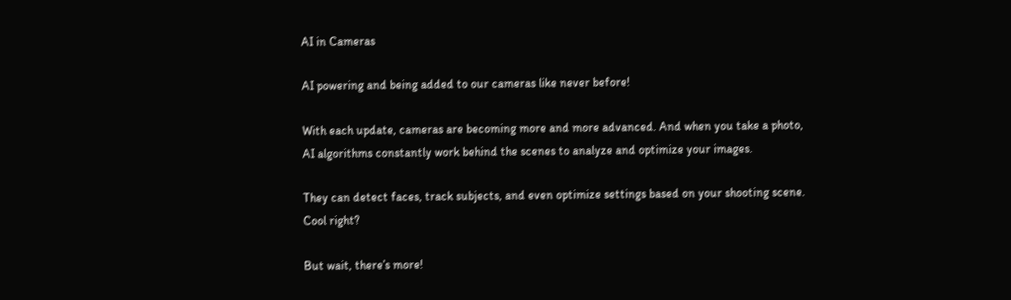AI in Cameras

AI powering and being added to our cameras like never before!

With each update, cameras are becoming more and more advanced. And when you take a photo, AI algorithms constantly work behind the scenes to analyze and optimize your images.

They can detect faces, track subjects, and even optimize settings based on your shooting scene. Cool right?

But wait, there’s more!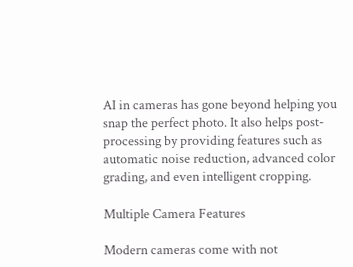AI in cameras has gone beyond helping you snap the perfect photo. It also helps post-processing by providing features such as automatic noise reduction, advanced color grading, and even intelligent cropping.

Multiple Camera Features

Modern cameras come with not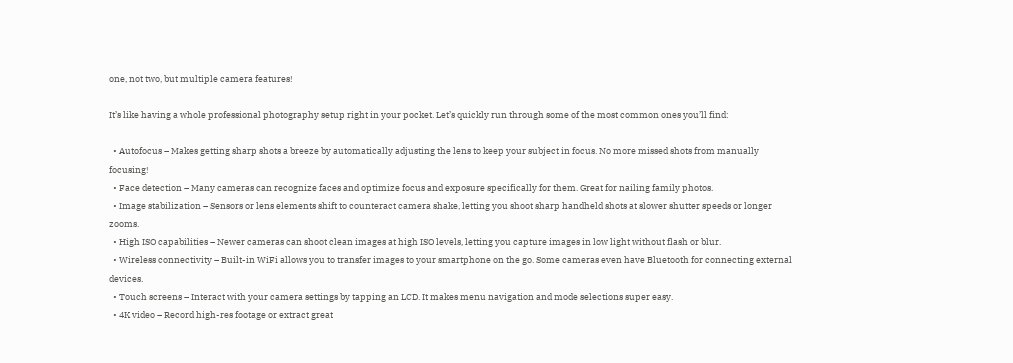one, not two, but multiple camera features!

It’s like having a whole professional photography setup right in your pocket. Let’s quickly run through some of the most common ones you’ll find:

  • Autofocus – Makes getting sharp shots a breeze by automatically adjusting the lens to keep your subject in focus. No more missed shots from manually focusing!
  • Face detection – Many cameras can recognize faces and optimize focus and exposure specifically for them. Great for nailing family photos.
  • Image stabilization – Sensors or lens elements shift to counteract camera shake, letting you shoot sharp handheld shots at slower shutter speeds or longer zooms.
  • High ISO capabilities – Newer cameras can shoot clean images at high ISO levels, letting you capture images in low light without flash or blur.
  • Wireless connectivity – Built-in WiFi allows you to transfer images to your smartphone on the go. Some cameras even have Bluetooth for connecting external devices.
  • Touch screens – Interact with your camera settings by tapping an LCD. It makes menu navigation and mode selections super easy.
  • 4K video – Record high-res footage or extract great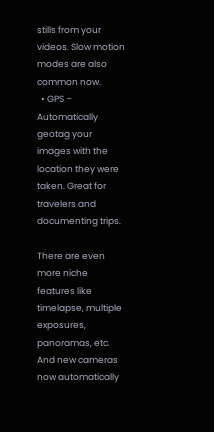stills from your videos. Slow motion modes are also common now.
  • GPS – Automatically geotag your images with the location they were taken. Great for travelers and documenting trips.

There are even more niche features like timelapse, multiple exposures, panoramas, etc. And new cameras now automatically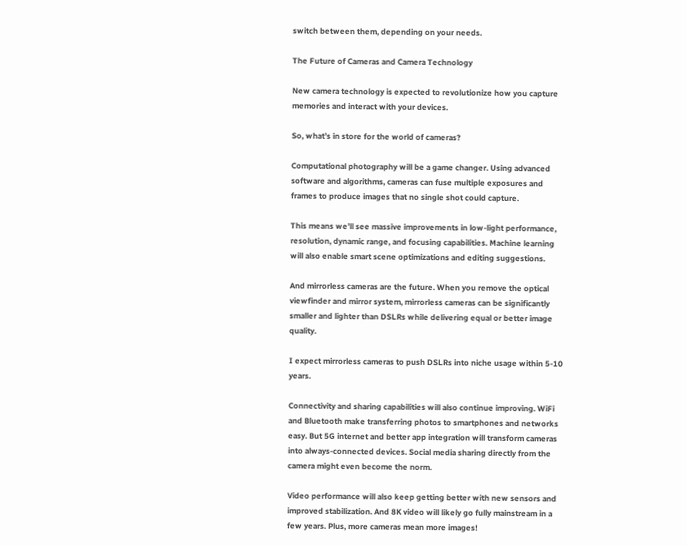switch between them, depending on your needs.

The Future of Cameras and Camera Technology

New camera technology is expected to revolutionize how you capture memories and interact with your devices.

So, what’s in store for the world of cameras?

Computational photography will be a game changer. Using advanced software and algorithms, cameras can fuse multiple exposures and frames to produce images that no single shot could capture.

This means we’ll see massive improvements in low-light performance, resolution, dynamic range, and focusing capabilities. Machine learning will also enable smart scene optimizations and editing suggestions.

And mirrorless cameras are the future. When you remove the optical viewfinder and mirror system, mirrorless cameras can be significantly smaller and lighter than DSLRs while delivering equal or better image quality.

I expect mirrorless cameras to push DSLRs into niche usage within 5-10 years.

Connectivity and sharing capabilities will also continue improving. WiFi and Bluetooth make transferring photos to smartphones and networks easy. But 5G internet and better app integration will transform cameras into always-connected devices. Social media sharing directly from the camera might even become the norm.

Video performance will also keep getting better with new sensors and improved stabilization. And 8K video will likely go fully mainstream in a few years. Plus, more cameras mean more images!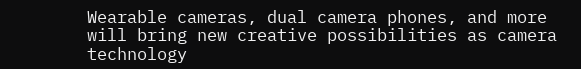Wearable cameras, dual camera phones, and more will bring new creative possibilities as camera technology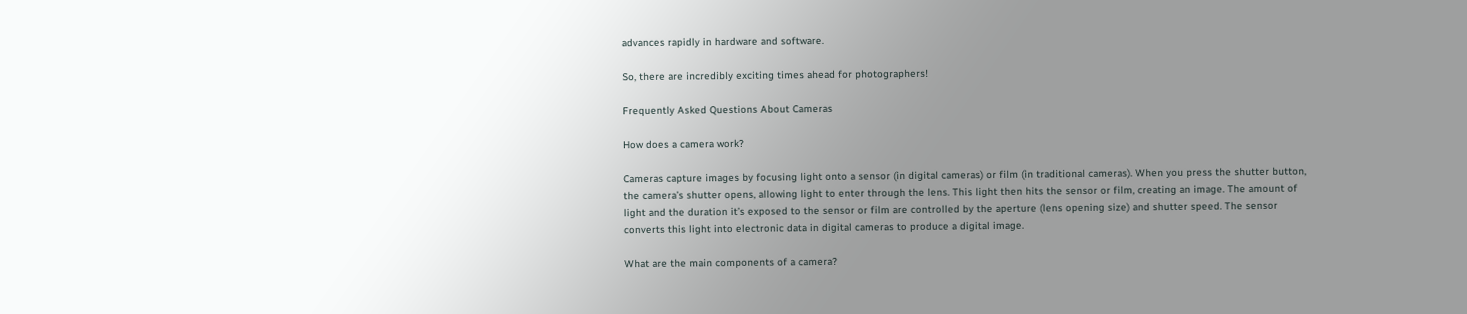advances rapidly in hardware and software.

So, there are incredibly exciting times ahead for photographers!

Frequently Asked Questions About Cameras

How does a camera work?

Cameras capture images by focusing light onto a sensor (in digital cameras) or film (in traditional cameras). When you press the shutter button, the camera’s shutter opens, allowing light to enter through the lens. This light then hits the sensor or film, creating an image. The amount of light and the duration it’s exposed to the sensor or film are controlled by the aperture (lens opening size) and shutter speed. The sensor converts this light into electronic data in digital cameras to produce a digital image.

What are the main components of a camera?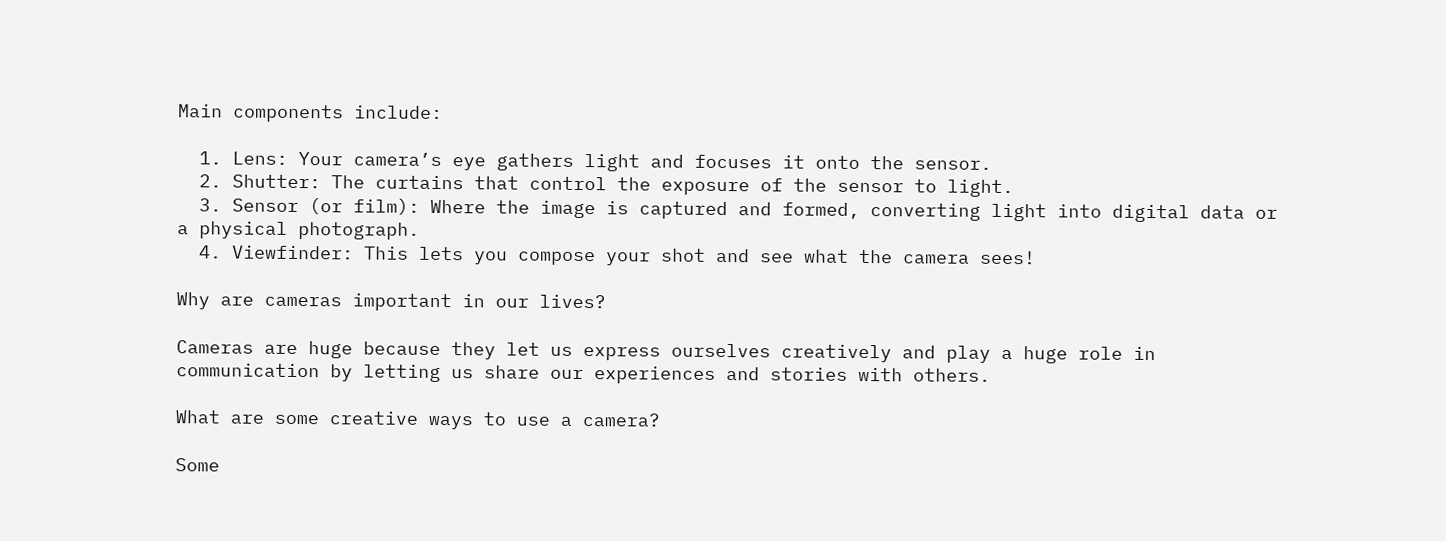Main components include:

  1. Lens: Your camera’s eye gathers light and focuses it onto the sensor.
  2. Shutter: The curtains that control the exposure of the sensor to light.
  3. Sensor (or film): Where the image is captured and formed, converting light into digital data or a physical photograph.
  4. Viewfinder: This lets you compose your shot and see what the camera sees!

Why are cameras important in our lives?

Cameras are huge because they let us express ourselves creatively and play a huge role in communication by letting us share our experiences and stories with others.

What are some creative ways to use a camera?

Some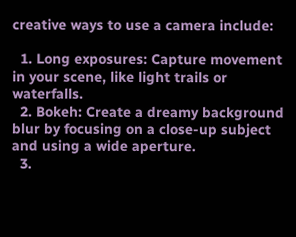creative ways to use a camera include:

  1. Long exposures: Capture movement in your scene, like light trails or waterfalls.
  2. Bokeh: Create a dreamy background blur by focusing on a close-up subject and using a wide aperture.
  3.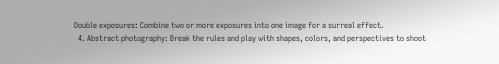Double exposures: Combine two or more exposures into one image for a surreal effect.
  4. Abstract photography: Break the rules and play with shapes, colors, and perspectives to shoot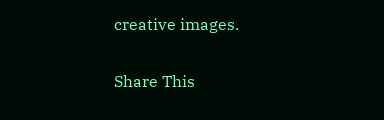creative images.

Share This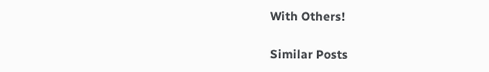With Others!

Similar Posts